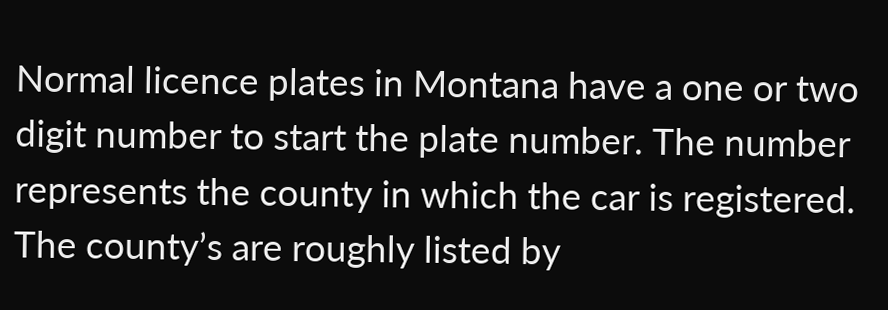Normal licence plates in Montana have a one or two digit number to start the plate number. The number represents the county in which the car is registered. The county’s are roughly listed by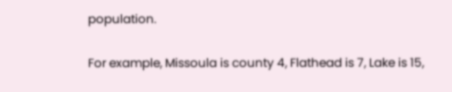population.

For example, Missoula is county 4, Flathead is 7, Lake is 15,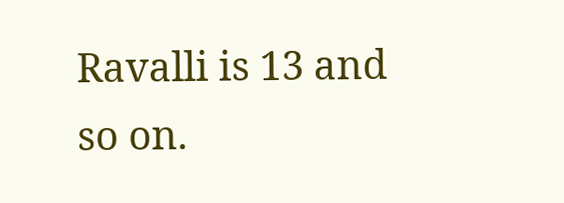Ravalli is 13 and so on.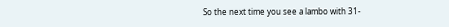So the next time you see a lambo with 31-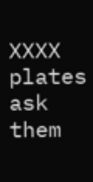XXXX plates ask them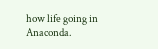how life going in Anaconda.